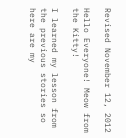Revised November 12, 2012

Hello Everyone! Meow from the Kitty!

I learned my lesson from the previous stories so here are my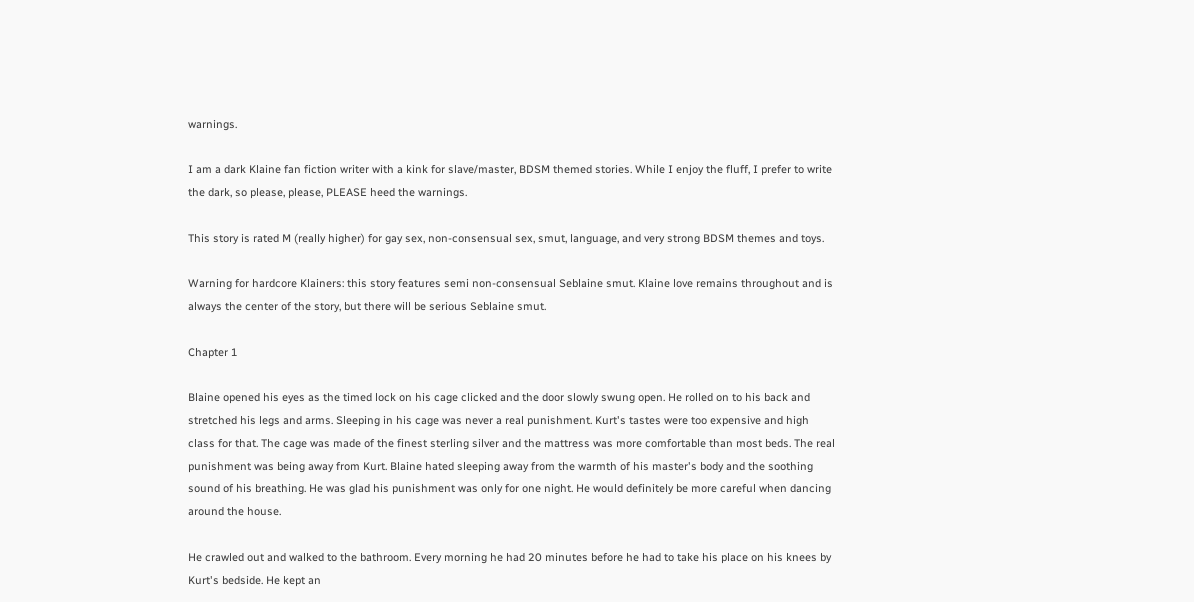warnings.

I am a dark Klaine fan fiction writer with a kink for slave/master, BDSM themed stories. While I enjoy the fluff, I prefer to write the dark, so please, please, PLEASE heed the warnings.

This story is rated M (really higher) for gay sex, non-consensual sex, smut, language, and very strong BDSM themes and toys.

Warning for hardcore Klainers: this story features semi non-consensual Seblaine smut. Klaine love remains throughout and is always the center of the story, but there will be serious Seblaine smut.

Chapter 1

Blaine opened his eyes as the timed lock on his cage clicked and the door slowly swung open. He rolled on to his back and stretched his legs and arms. Sleeping in his cage was never a real punishment. Kurt's tastes were too expensive and high class for that. The cage was made of the finest sterling silver and the mattress was more comfortable than most beds. The real punishment was being away from Kurt. Blaine hated sleeping away from the warmth of his master's body and the soothing sound of his breathing. He was glad his punishment was only for one night. He would definitely be more careful when dancing around the house.

He crawled out and walked to the bathroom. Every morning he had 20 minutes before he had to take his place on his knees by Kurt's bedside. He kept an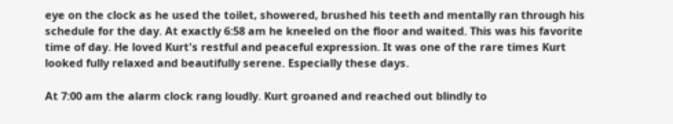eye on the clock as he used the toilet, showered, brushed his teeth and mentally ran through his schedule for the day. At exactly 6:58 am he kneeled on the floor and waited. This was his favorite time of day. He loved Kurt's restful and peaceful expression. It was one of the rare times Kurt looked fully relaxed and beautifully serene. Especially these days.

At 7:00 am the alarm clock rang loudly. Kurt groaned and reached out blindly to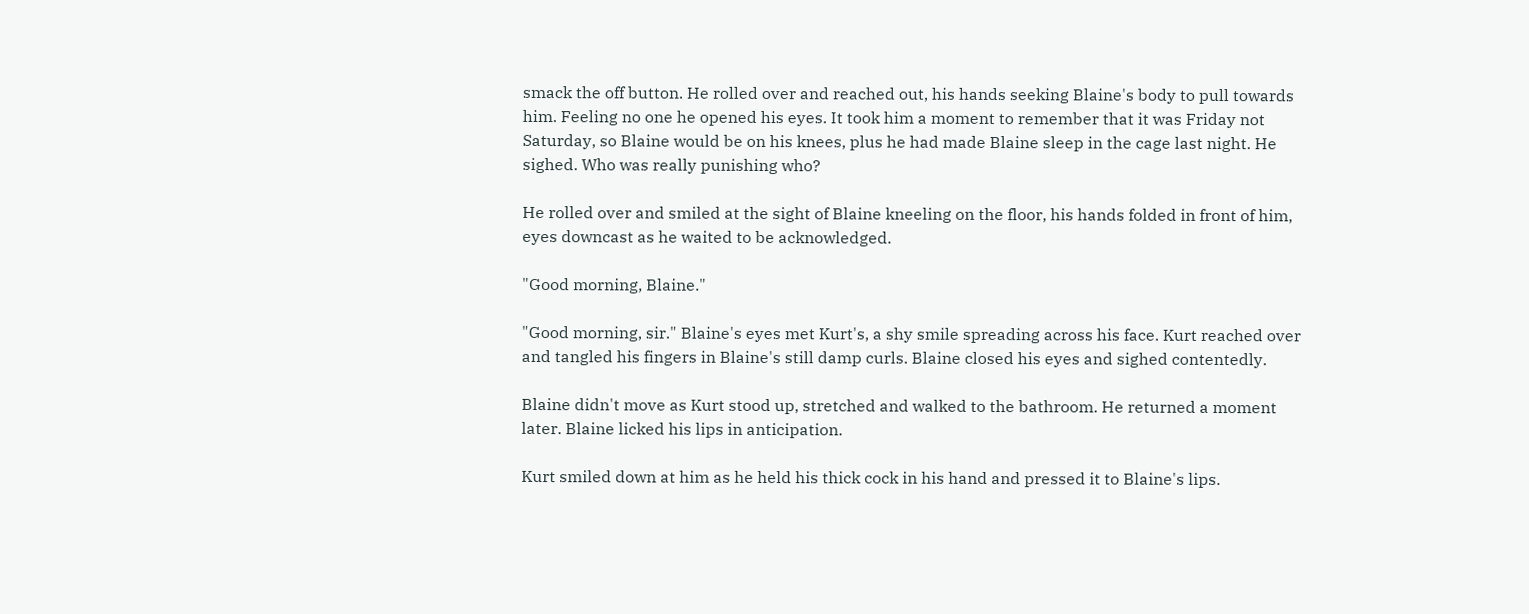smack the off button. He rolled over and reached out, his hands seeking Blaine's body to pull towards him. Feeling no one he opened his eyes. It took him a moment to remember that it was Friday not Saturday, so Blaine would be on his knees, plus he had made Blaine sleep in the cage last night. He sighed. Who was really punishing who?

He rolled over and smiled at the sight of Blaine kneeling on the floor, his hands folded in front of him, eyes downcast as he waited to be acknowledged.

"Good morning, Blaine."

"Good morning, sir." Blaine's eyes met Kurt's, a shy smile spreading across his face. Kurt reached over and tangled his fingers in Blaine's still damp curls. Blaine closed his eyes and sighed contentedly.

Blaine didn't move as Kurt stood up, stretched and walked to the bathroom. He returned a moment later. Blaine licked his lips in anticipation.

Kurt smiled down at him as he held his thick cock in his hand and pressed it to Blaine's lips.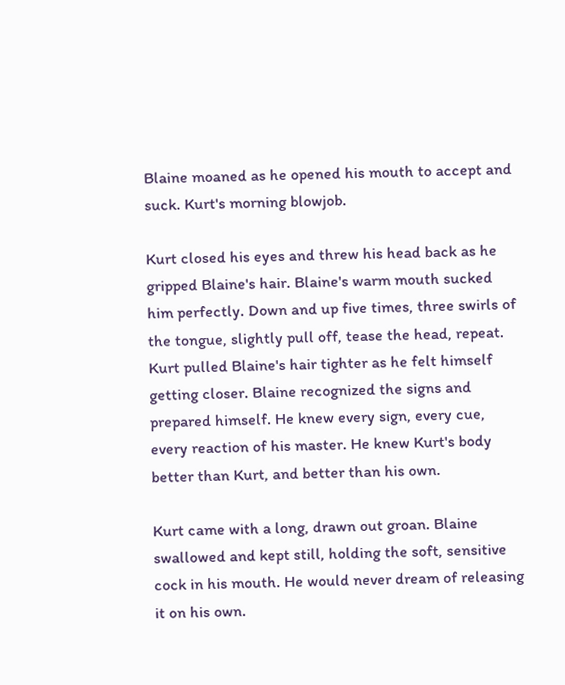Blaine moaned as he opened his mouth to accept and suck. Kurt's morning blowjob.

Kurt closed his eyes and threw his head back as he gripped Blaine's hair. Blaine's warm mouth sucked him perfectly. Down and up five times, three swirls of the tongue, slightly pull off, tease the head, repeat. Kurt pulled Blaine's hair tighter as he felt himself getting closer. Blaine recognized the signs and prepared himself. He knew every sign, every cue, every reaction of his master. He knew Kurt's body better than Kurt, and better than his own.

Kurt came with a long, drawn out groan. Blaine swallowed and kept still, holding the soft, sensitive cock in his mouth. He would never dream of releasing it on his own.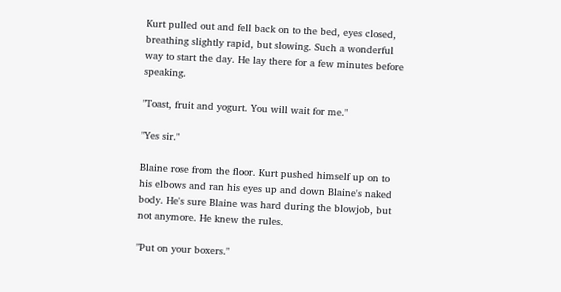Kurt pulled out and fell back on to the bed, eyes closed, breathing slightly rapid, but slowing. Such a wonderful way to start the day. He lay there for a few minutes before speaking.

"Toast, fruit and yogurt. You will wait for me."

"Yes sir."

Blaine rose from the floor. Kurt pushed himself up on to his elbows and ran his eyes up and down Blaine's naked body. He's sure Blaine was hard during the blowjob, but not anymore. He knew the rules.

"Put on your boxers."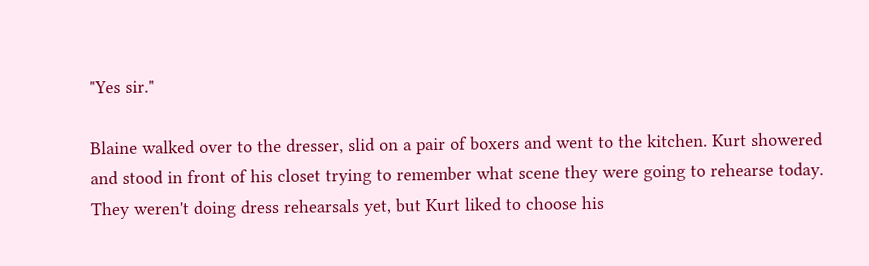"Yes sir."

Blaine walked over to the dresser, slid on a pair of boxers and went to the kitchen. Kurt showered and stood in front of his closet trying to remember what scene they were going to rehearse today. They weren't doing dress rehearsals yet, but Kurt liked to choose his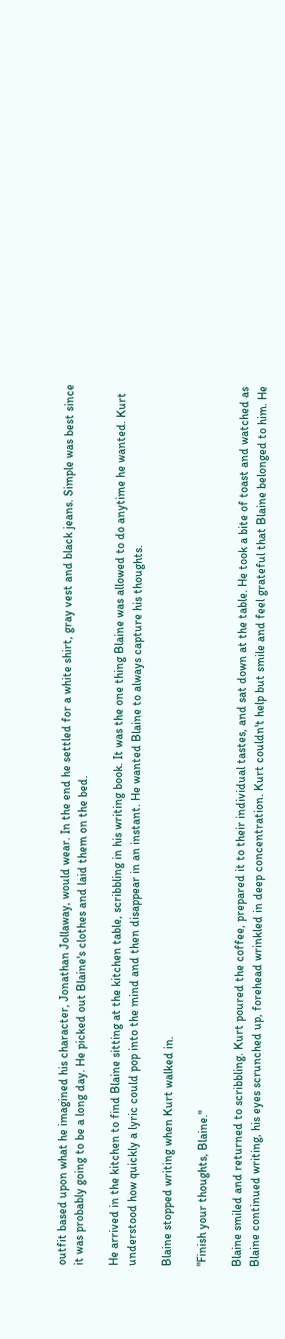outfit based upon what he imagined his character, Jonathan Jollaway, would wear. In the end he settled for a white shirt, gray vest and black jeans. Simple was best since it was probably going to be a long day. He picked out Blaine's clothes and laid them on the bed.

He arrived in the kitchen to find Blaine sitting at the kitchen table, scribbling in his writing book. It was the one thing Blaine was allowed to do anytime he wanted. Kurt understood how quickly a lyric could pop into the mind and then disappear in an instant. He wanted Blaine to always capture his thoughts.

Blaine stopped writing when Kurt walked in.

"Finish your thoughts, Blaine."

Blaine smiled and returned to scribbling. Kurt poured the coffee, prepared it to their individual tastes, and sat down at the table. He took a bite of toast and watched as Blaine continued writing, his eyes scrunched up, forehead wrinkled in deep concentration. Kurt couldn't help but smile and feel grateful that Blaine belonged to him. He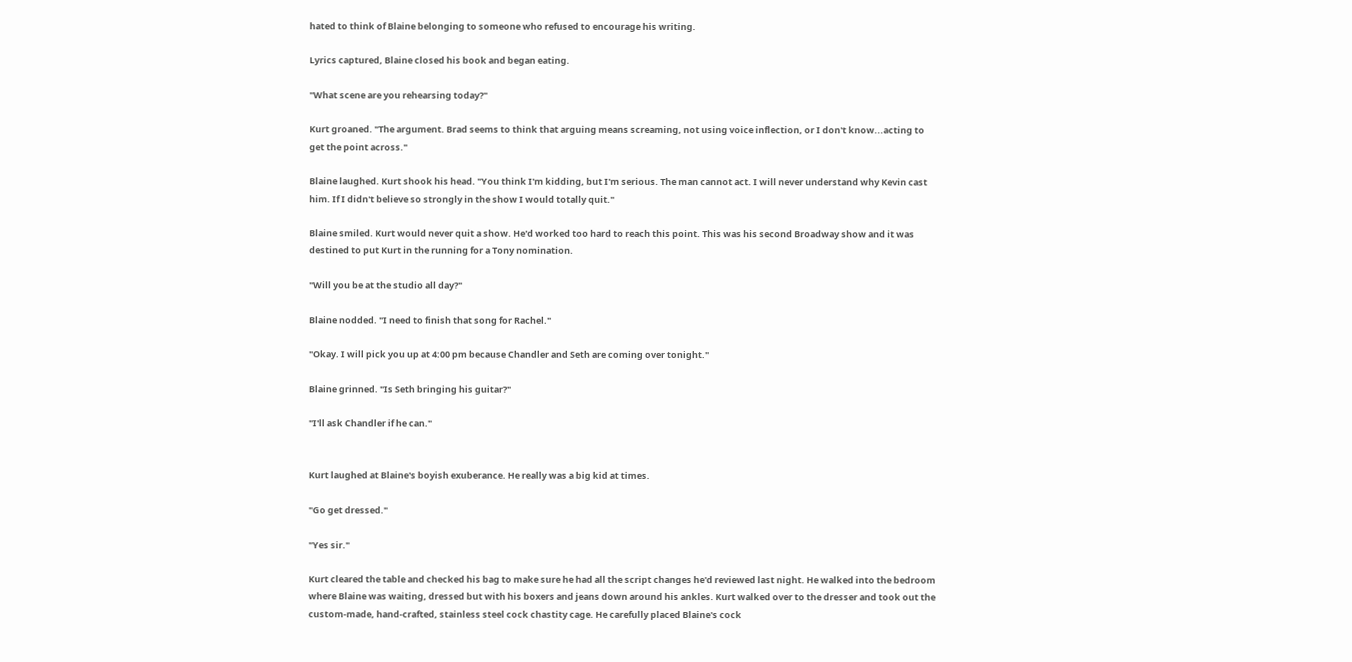hated to think of Blaine belonging to someone who refused to encourage his writing.

Lyrics captured, Blaine closed his book and began eating.

"What scene are you rehearsing today?"

Kurt groaned. "The argument. Brad seems to think that arguing means screaming, not using voice inflection, or I don't know...acting to get the point across."

Blaine laughed. Kurt shook his head. "You think I'm kidding, but I'm serious. The man cannot act. I will never understand why Kevin cast him. If I didn't believe so strongly in the show I would totally quit."

Blaine smiled. Kurt would never quit a show. He'd worked too hard to reach this point. This was his second Broadway show and it was destined to put Kurt in the running for a Tony nomination.

"Will you be at the studio all day?"

Blaine nodded. "I need to finish that song for Rachel."

"Okay. I will pick you up at 4:00 pm because Chandler and Seth are coming over tonight."

Blaine grinned. "Is Seth bringing his guitar?"

"I'll ask Chandler if he can."


Kurt laughed at Blaine's boyish exuberance. He really was a big kid at times.

"Go get dressed."

"Yes sir."

Kurt cleared the table and checked his bag to make sure he had all the script changes he'd reviewed last night. He walked into the bedroom where Blaine was waiting, dressed but with his boxers and jeans down around his ankles. Kurt walked over to the dresser and took out the custom-made, hand-crafted, stainless steel cock chastity cage. He carefully placed Blaine's cock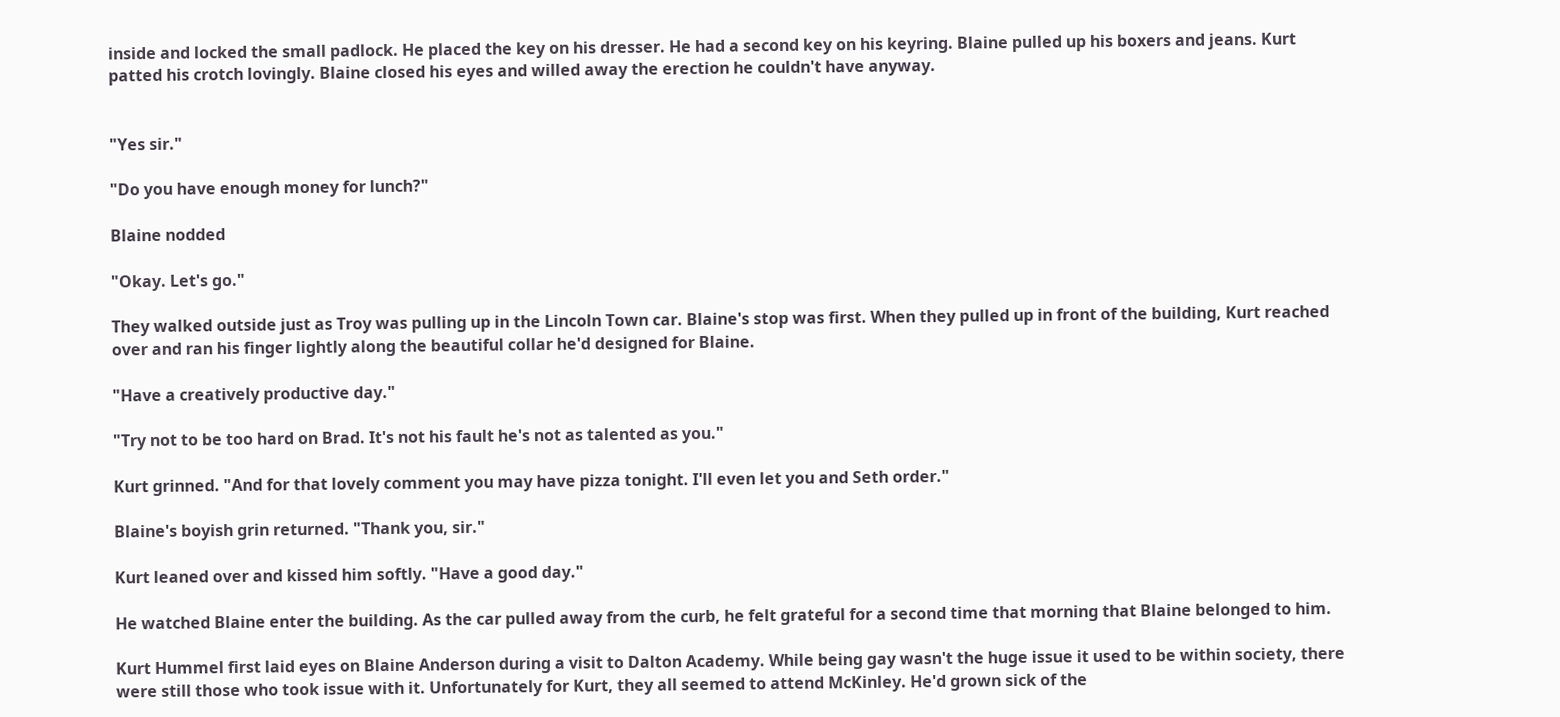inside and locked the small padlock. He placed the key on his dresser. He had a second key on his keyring. Blaine pulled up his boxers and jeans. Kurt patted his crotch lovingly. Blaine closed his eyes and willed away the erection he couldn't have anyway.


"Yes sir."

"Do you have enough money for lunch?"

Blaine nodded

"Okay. Let's go."

They walked outside just as Troy was pulling up in the Lincoln Town car. Blaine's stop was first. When they pulled up in front of the building, Kurt reached over and ran his finger lightly along the beautiful collar he'd designed for Blaine.

"Have a creatively productive day."

"Try not to be too hard on Brad. It's not his fault he's not as talented as you."

Kurt grinned. "And for that lovely comment you may have pizza tonight. I'll even let you and Seth order."

Blaine's boyish grin returned. "Thank you, sir."

Kurt leaned over and kissed him softly. "Have a good day."

He watched Blaine enter the building. As the car pulled away from the curb, he felt grateful for a second time that morning that Blaine belonged to him.

Kurt Hummel first laid eyes on Blaine Anderson during a visit to Dalton Academy. While being gay wasn't the huge issue it used to be within society, there were still those who took issue with it. Unfortunately for Kurt, they all seemed to attend McKinley. He'd grown sick of the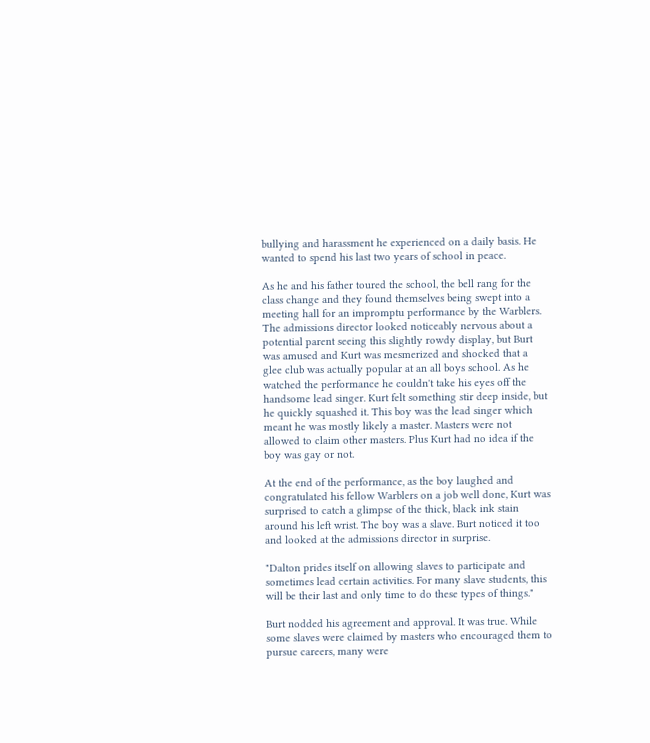bullying and harassment he experienced on a daily basis. He wanted to spend his last two years of school in peace.

As he and his father toured the school, the bell rang for the class change and they found themselves being swept into a meeting hall for an impromptu performance by the Warblers. The admissions director looked noticeably nervous about a potential parent seeing this slightly rowdy display, but Burt was amused and Kurt was mesmerized and shocked that a glee club was actually popular at an all boys school. As he watched the performance he couldn't take his eyes off the handsome lead singer. Kurt felt something stir deep inside, but he quickly squashed it. This boy was the lead singer which meant he was mostly likely a master. Masters were not allowed to claim other masters. Plus Kurt had no idea if the boy was gay or not.

At the end of the performance, as the boy laughed and congratulated his fellow Warblers on a job well done, Kurt was surprised to catch a glimpse of the thick, black ink stain around his left wrist. The boy was a slave. Burt noticed it too and looked at the admissions director in surprise.

"Dalton prides itself on allowing slaves to participate and sometimes lead certain activities. For many slave students, this will be their last and only time to do these types of things."

Burt nodded his agreement and approval. It was true. While some slaves were claimed by masters who encouraged them to pursue careers, many were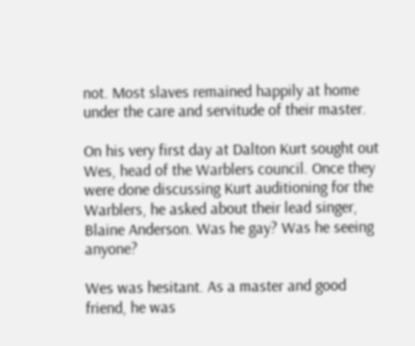not. Most slaves remained happily at home under the care and servitude of their master.

On his very first day at Dalton Kurt sought out Wes, head of the Warblers council. Once they were done discussing Kurt auditioning for the Warblers, he asked about their lead singer, Blaine Anderson. Was he gay? Was he seeing anyone?

Wes was hesitant. As a master and good friend, he was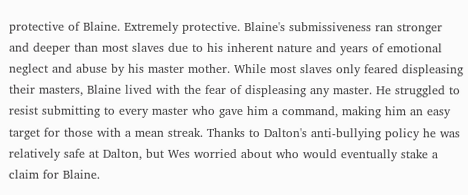protective of Blaine. Extremely protective. Blaine's submissiveness ran stronger and deeper than most slaves due to his inherent nature and years of emotional neglect and abuse by his master mother. While most slaves only feared displeasing their masters, Blaine lived with the fear of displeasing any master. He struggled to resist submitting to every master who gave him a command, making him an easy target for those with a mean streak. Thanks to Dalton's anti-bullying policy he was relatively safe at Dalton, but Wes worried about who would eventually stake a claim for Blaine.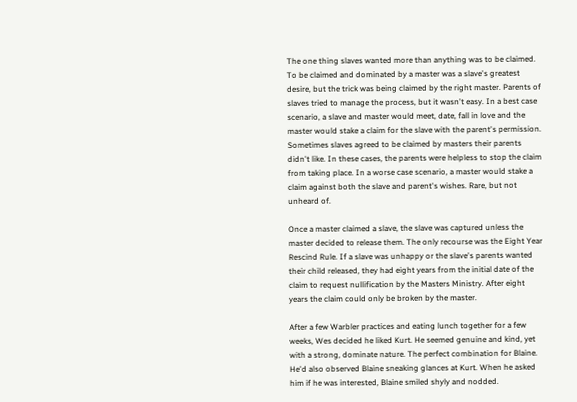The one thing slaves wanted more than anything was to be claimed. To be claimed and dominated by a master was a slave's greatest desire, but the trick was being claimed by the right master. Parents of slaves tried to manage the process, but it wasn't easy. In a best case scenario, a slave and master would meet, date, fall in love and the master would stake a claim for the slave with the parent's permission. Sometimes slaves agreed to be claimed by masters their parents didn't like. In these cases, the parents were helpless to stop the claim from taking place. In a worse case scenario, a master would stake a claim against both the slave and parent's wishes. Rare, but not unheard of.

Once a master claimed a slave, the slave was captured unless the master decided to release them. The only recourse was the Eight Year Rescind Rule. If a slave was unhappy or the slave's parents wanted their child released, they had eight years from the initial date of the claim to request nullification by the Masters Ministry. After eight years the claim could only be broken by the master.

After a few Warbler practices and eating lunch together for a few weeks, Wes decided he liked Kurt. He seemed genuine and kind, yet with a strong, dominate nature. The perfect combination for Blaine. He'd also observed Blaine sneaking glances at Kurt. When he asked him if he was interested, Blaine smiled shyly and nodded.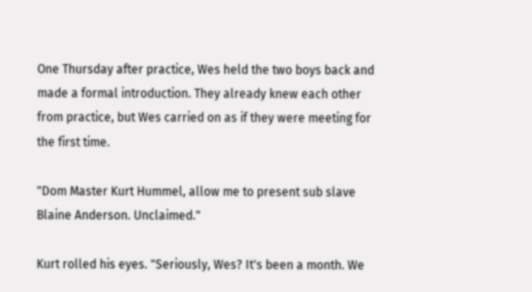One Thursday after practice, Wes held the two boys back and made a formal introduction. They already knew each other from practice, but Wes carried on as if they were meeting for the first time.

"Dom Master Kurt Hummel, allow me to present sub slave Blaine Anderson. Unclaimed."

Kurt rolled his eyes. "Seriously, Wes? It's been a month. We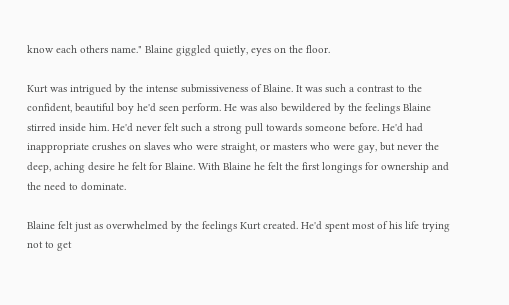know each others name." Blaine giggled quietly, eyes on the floor.

Kurt was intrigued by the intense submissiveness of Blaine. It was such a contrast to the confident, beautiful boy he'd seen perform. He was also bewildered by the feelings Blaine stirred inside him. He'd never felt such a strong pull towards someone before. He'd had inappropriate crushes on slaves who were straight, or masters who were gay, but never the deep, aching desire he felt for Blaine. With Blaine he felt the first longings for ownership and the need to dominate.

Blaine felt just as overwhelmed by the feelings Kurt created. He'd spent most of his life trying not to get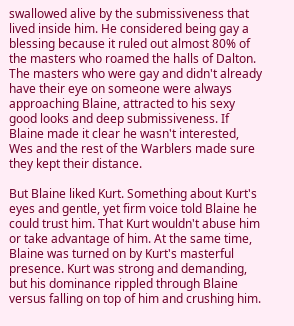swallowed alive by the submissiveness that lived inside him. He considered being gay a blessing because it ruled out almost 80% of the masters who roamed the halls of Dalton. The masters who were gay and didn't already have their eye on someone were always approaching Blaine, attracted to his sexy good looks and deep submissiveness. If Blaine made it clear he wasn't interested, Wes and the rest of the Warblers made sure they kept their distance.

But Blaine liked Kurt. Something about Kurt's eyes and gentle, yet firm voice told Blaine he could trust him. That Kurt wouldn't abuse him or take advantage of him. At the same time, Blaine was turned on by Kurt's masterful presence. Kurt was strong and demanding, but his dominance rippled through Blaine versus falling on top of him and crushing him.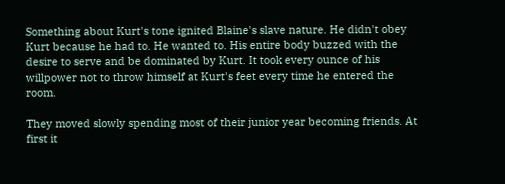Something about Kurt's tone ignited Blaine's slave nature. He didn't obey Kurt because he had to. He wanted to. His entire body buzzed with the desire to serve and be dominated by Kurt. It took every ounce of his willpower not to throw himself at Kurt's feet every time he entered the room.

They moved slowly spending most of their junior year becoming friends. At first it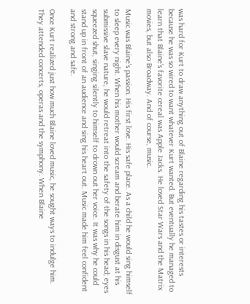was hard for Kurt to draw anything out of Blaine regarding his tastes or interests because he was so wired to want whatever Kurt wanted. But eventually he managed to learn that Blaine's favorite cereal was Apple Jacks. He loved Star Wars and the Matrix movies, but also Broadway. And of course, music.

Music was Blaine's passion. His first love. His safe place. As a child he would sing himself to sleep every night. When his mother would scream and berate him in disgust at his submissive slave nature, he would retreat into the safety of the songs in his head; eyes squeezed shut, singing silently to himself to drown out her voice. It was why he could stand up in front of an audience and sing his heart out. Music made him feel confident and strong and safe.

Once Kurt realized just how much Blaine loved music, he sought ways to indulge him. They attended concerts, operas and the symphony. When Blaine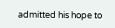admitted his hope to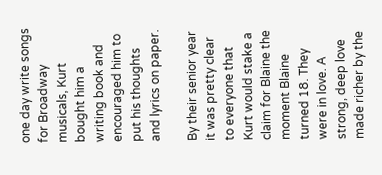one day write songs for Broadway musicals, Kurt bought him a writing book and encouraged him to put his thoughts and lyrics on paper.

By their senior year it was pretty clear to everyone that Kurt would stake a claim for Blaine the moment Blaine turned 18. They were in love. A strong, deep love made richer by the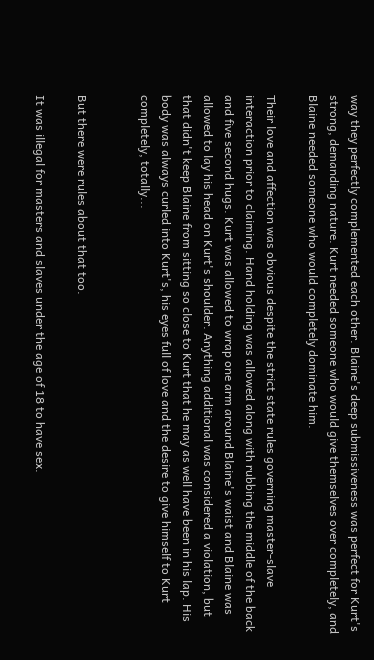way they perfectly complemented each other. Blaine's deep submissiveness was perfect for Kurt's strong, demanding nature. Kurt needed someone who would give themselves over completely, and Blaine needed someone who would completely dominate him.

Their love and affection was obvious despite the strict state rules governing master-slave interaction prior to claiming. Hand holding was allowed along with rubbing the middle of the back and five second hugs. Kurt was allowed to wrap one arm around Blaine's waist and Blaine was allowed to lay his head on Kurt's shoulder. Anything additional was considered a violation, but that didn't keep Blaine from sitting so close to Kurt that he may as well have been in his lap. His body was always curled into Kurt's, his eyes full of love and the desire to give himself to Kurt completely, totally...


But there were rules about that too.

It was illegal for masters and slaves under the age of 18 to have sex.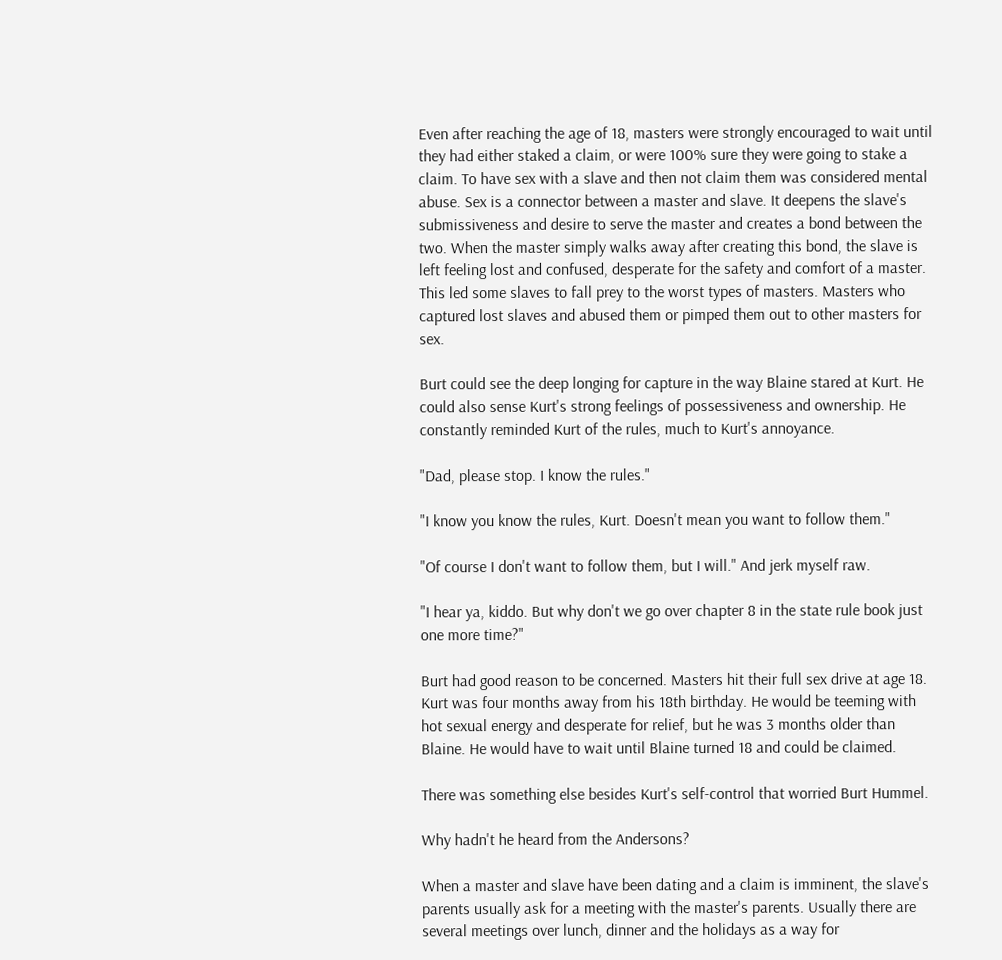Even after reaching the age of 18, masters were strongly encouraged to wait until they had either staked a claim, or were 100% sure they were going to stake a claim. To have sex with a slave and then not claim them was considered mental abuse. Sex is a connector between a master and slave. It deepens the slave's submissiveness and desire to serve the master and creates a bond between the two. When the master simply walks away after creating this bond, the slave is left feeling lost and confused, desperate for the safety and comfort of a master. This led some slaves to fall prey to the worst types of masters. Masters who captured lost slaves and abused them or pimped them out to other masters for sex.

Burt could see the deep longing for capture in the way Blaine stared at Kurt. He could also sense Kurt's strong feelings of possessiveness and ownership. He constantly reminded Kurt of the rules, much to Kurt's annoyance.

"Dad, please stop. I know the rules."

"I know you know the rules, Kurt. Doesn't mean you want to follow them."

"Of course I don't want to follow them, but I will." And jerk myself raw.

"I hear ya, kiddo. But why don't we go over chapter 8 in the state rule book just one more time?"

Burt had good reason to be concerned. Masters hit their full sex drive at age 18. Kurt was four months away from his 18th birthday. He would be teeming with hot sexual energy and desperate for relief, but he was 3 months older than Blaine. He would have to wait until Blaine turned 18 and could be claimed.

There was something else besides Kurt's self-control that worried Burt Hummel.

Why hadn't he heard from the Andersons?

When a master and slave have been dating and a claim is imminent, the slave's parents usually ask for a meeting with the master's parents. Usually there are several meetings over lunch, dinner and the holidays as a way for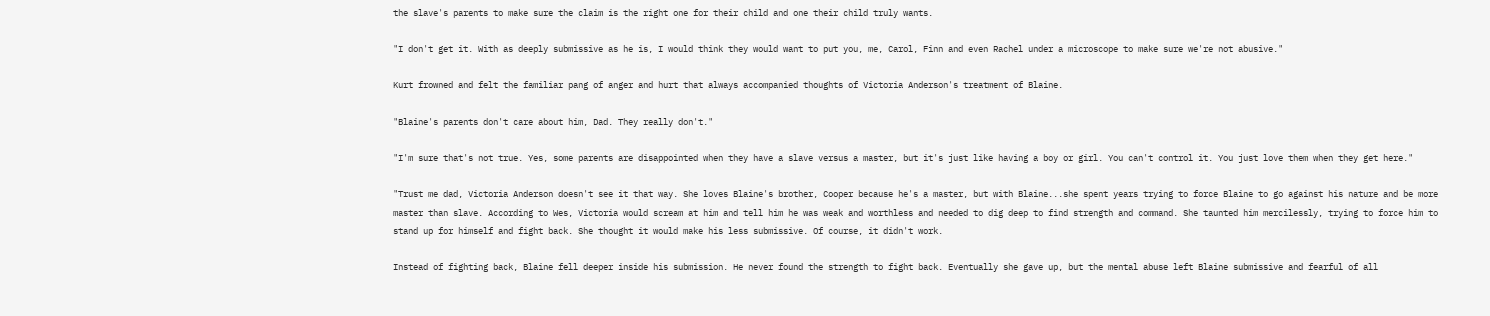the slave's parents to make sure the claim is the right one for their child and one their child truly wants.

"I don't get it. With as deeply submissive as he is, I would think they would want to put you, me, Carol, Finn and even Rachel under a microscope to make sure we're not abusive."

Kurt frowned and felt the familiar pang of anger and hurt that always accompanied thoughts of Victoria Anderson's treatment of Blaine.

"Blaine's parents don't care about him, Dad. They really don't."

"I'm sure that's not true. Yes, some parents are disappointed when they have a slave versus a master, but it's just like having a boy or girl. You can't control it. You just love them when they get here."

"Trust me dad, Victoria Anderson doesn't see it that way. She loves Blaine's brother, Cooper because he's a master, but with Blaine...she spent years trying to force Blaine to go against his nature and be more master than slave. According to Wes, Victoria would scream at him and tell him he was weak and worthless and needed to dig deep to find strength and command. She taunted him mercilessly, trying to force him to stand up for himself and fight back. She thought it would make his less submissive. Of course, it didn't work.

Instead of fighting back, Blaine fell deeper inside his submission. He never found the strength to fight back. Eventually she gave up, but the mental abuse left Blaine submissive and fearful of all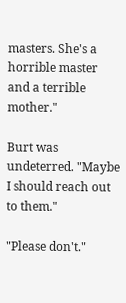masters. She's a horrible master and a terrible mother."

Burt was undeterred. "Maybe I should reach out to them."

"Please don't."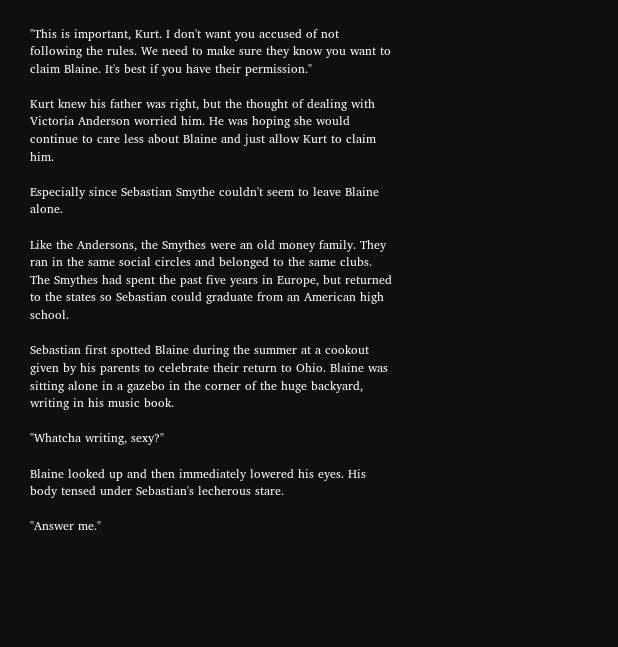"This is important, Kurt. I don't want you accused of not following the rules. We need to make sure they know you want to claim Blaine. It's best if you have their permission."

Kurt knew his father was right, but the thought of dealing with Victoria Anderson worried him. He was hoping she would continue to care less about Blaine and just allow Kurt to claim him.

Especially since Sebastian Smythe couldn't seem to leave Blaine alone.

Like the Andersons, the Smythes were an old money family. They ran in the same social circles and belonged to the same clubs. The Smythes had spent the past five years in Europe, but returned to the states so Sebastian could graduate from an American high school.

Sebastian first spotted Blaine during the summer at a cookout given by his parents to celebrate their return to Ohio. Blaine was sitting alone in a gazebo in the corner of the huge backyard, writing in his music book.

"Whatcha writing, sexy?"

Blaine looked up and then immediately lowered his eyes. His body tensed under Sebastian's lecherous stare.

"Answer me."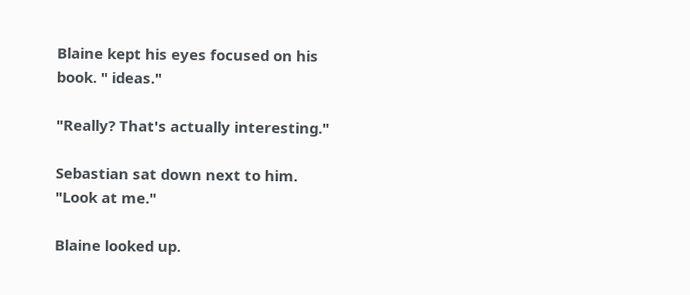Blaine kept his eyes focused on his book. " ideas."

"Really? That's actually interesting."

Sebastian sat down next to him. "Look at me."

Blaine looked up.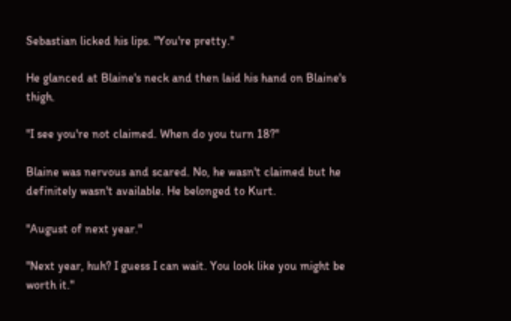Sebastian licked his lips. "You're pretty."

He glanced at Blaine's neck and then laid his hand on Blaine's thigh.

"I see you're not claimed. When do you turn 18?"

Blaine was nervous and scared. No, he wasn't claimed but he definitely wasn't available. He belonged to Kurt.

"August of next year."

"Next year, huh? I guess I can wait. You look like you might be worth it."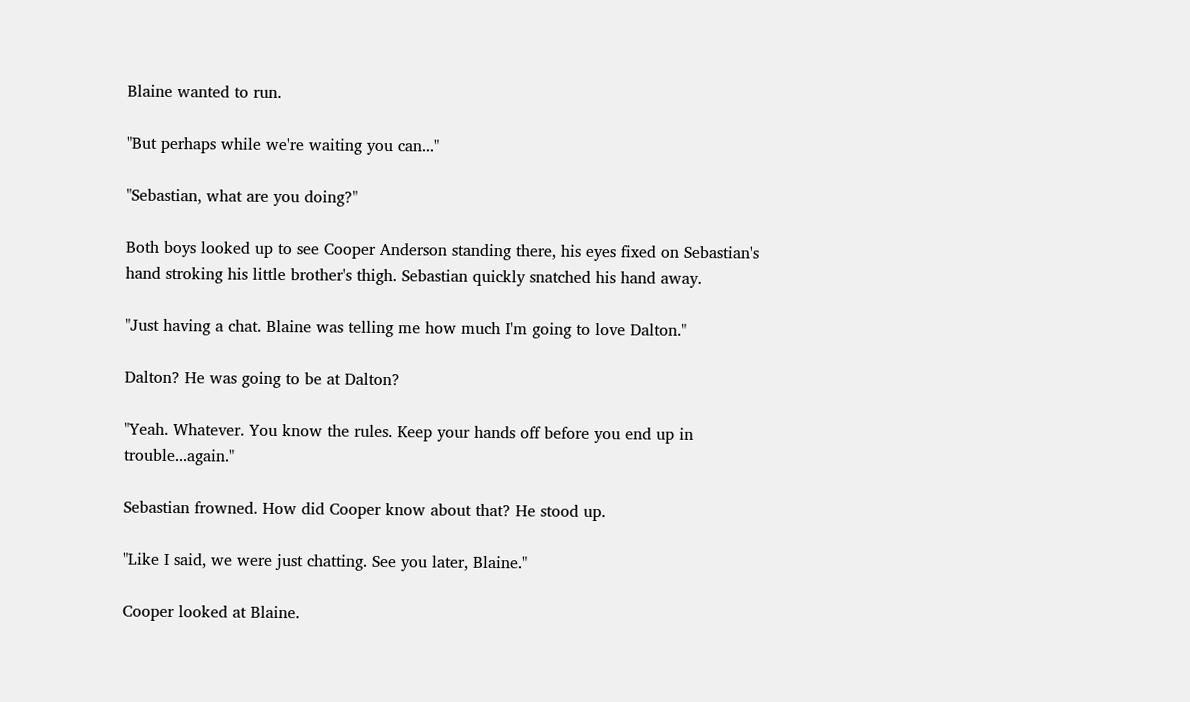Blaine wanted to run.

"But perhaps while we're waiting you can..."

"Sebastian, what are you doing?"

Both boys looked up to see Cooper Anderson standing there, his eyes fixed on Sebastian's hand stroking his little brother's thigh. Sebastian quickly snatched his hand away.

"Just having a chat. Blaine was telling me how much I'm going to love Dalton."

Dalton? He was going to be at Dalton?

"Yeah. Whatever. You know the rules. Keep your hands off before you end up in trouble...again."

Sebastian frowned. How did Cooper know about that? He stood up.

"Like I said, we were just chatting. See you later, Blaine."

Cooper looked at Blaine.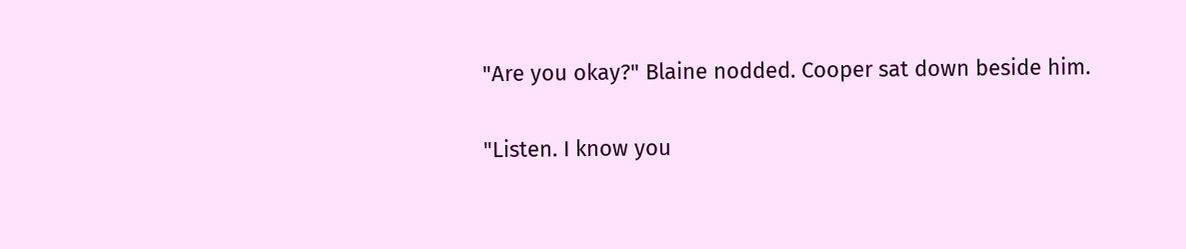"Are you okay?" Blaine nodded. Cooper sat down beside him.

"Listen. I know you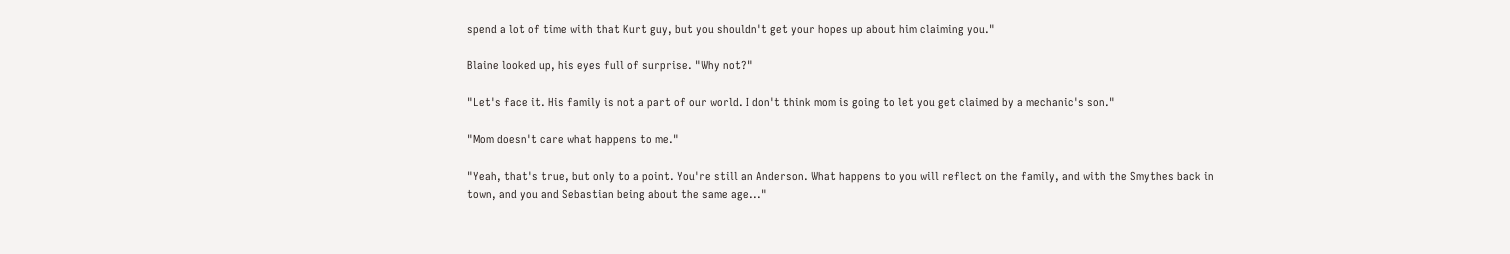spend a lot of time with that Kurt guy, but you shouldn't get your hopes up about him claiming you."

Blaine looked up, his eyes full of surprise. "Why not?"

"Let's face it. His family is not a part of our world. I don't think mom is going to let you get claimed by a mechanic's son."

"Mom doesn't care what happens to me."

"Yeah, that's true, but only to a point. You're still an Anderson. What happens to you will reflect on the family, and with the Smythes back in town, and you and Sebastian being about the same age..."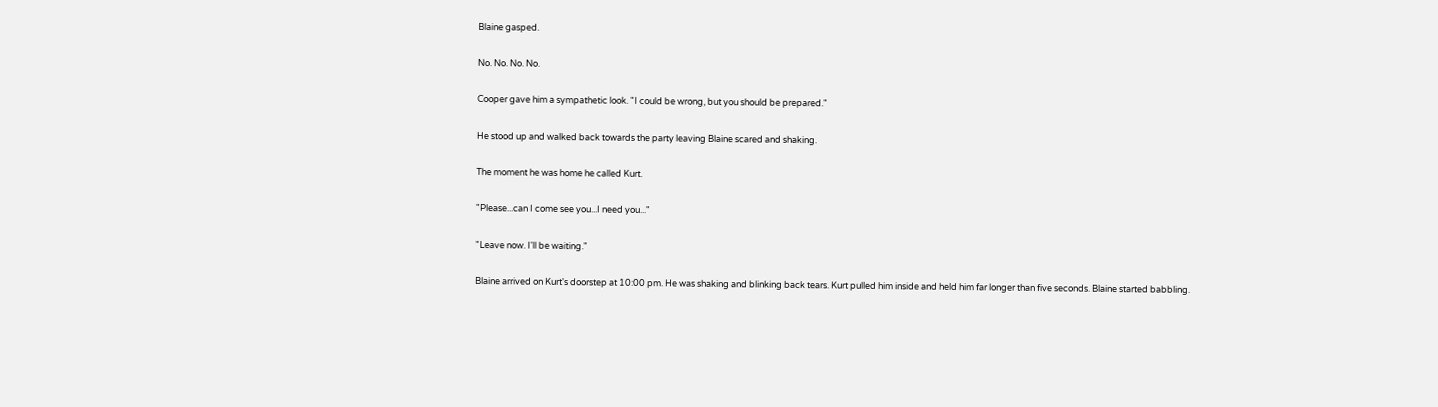Blaine gasped.

No. No. No. No.

Cooper gave him a sympathetic look. "I could be wrong, but you should be prepared."

He stood up and walked back towards the party leaving Blaine scared and shaking.

The moment he was home he called Kurt.

"Please...can I come see you...I need you..."

"Leave now. I'll be waiting."

Blaine arrived on Kurt's doorstep at 10:00 pm. He was shaking and blinking back tears. Kurt pulled him inside and held him far longer than five seconds. Blaine started babbling.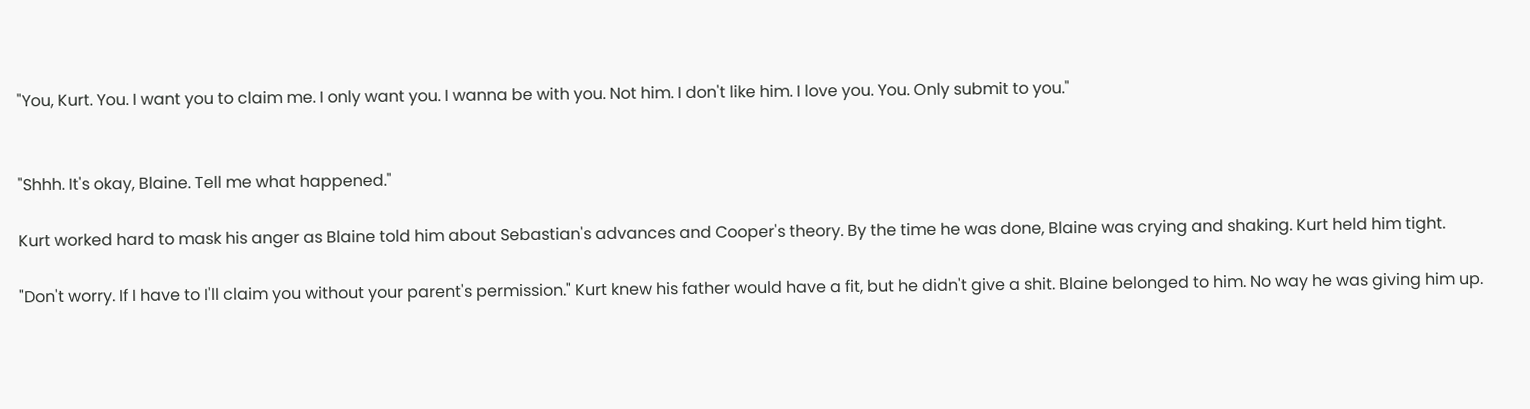"You, Kurt. You. I want you to claim me. I only want you. I wanna be with you. Not him. I don't like him. I love you. You. Only submit to you."


"Shhh. It's okay, Blaine. Tell me what happened."

Kurt worked hard to mask his anger as Blaine told him about Sebastian's advances and Cooper's theory. By the time he was done, Blaine was crying and shaking. Kurt held him tight.

"Don't worry. If I have to I'll claim you without your parent's permission." Kurt knew his father would have a fit, but he didn't give a shit. Blaine belonged to him. No way he was giving him up.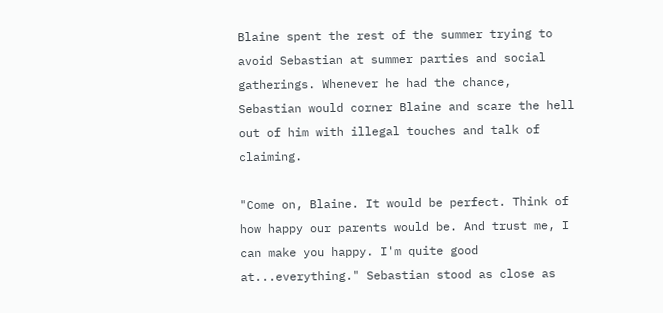Blaine spent the rest of the summer trying to avoid Sebastian at summer parties and social gatherings. Whenever he had the chance, Sebastian would corner Blaine and scare the hell out of him with illegal touches and talk of claiming.

"Come on, Blaine. It would be perfect. Think of how happy our parents would be. And trust me, I can make you happy. I'm quite good at...everything." Sebastian stood as close as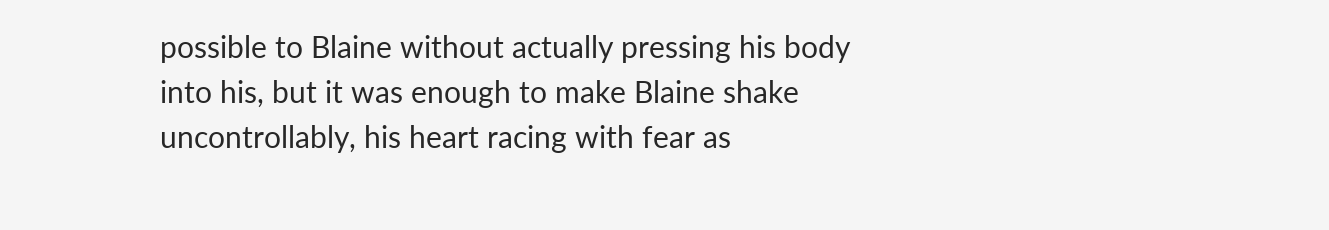possible to Blaine without actually pressing his body into his, but it was enough to make Blaine shake uncontrollably, his heart racing with fear as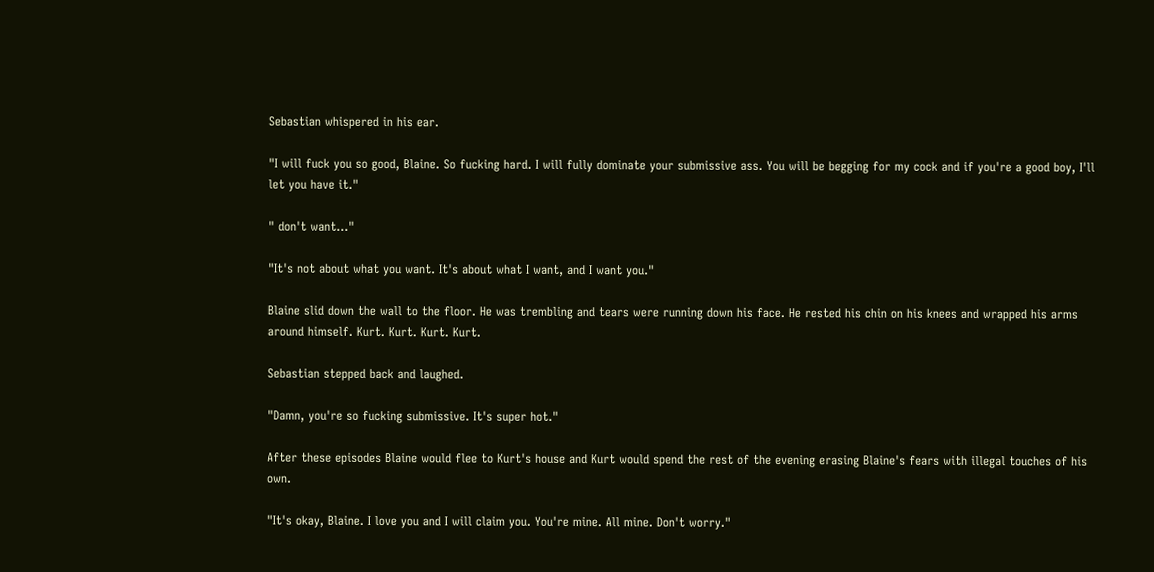Sebastian whispered in his ear.

"I will fuck you so good, Blaine. So fucking hard. I will fully dominate your submissive ass. You will be begging for my cock and if you're a good boy, I'll let you have it."

" don't want..."

"It's not about what you want. It's about what I want, and I want you."

Blaine slid down the wall to the floor. He was trembling and tears were running down his face. He rested his chin on his knees and wrapped his arms around himself. Kurt. Kurt. Kurt. Kurt.

Sebastian stepped back and laughed.

"Damn, you're so fucking submissive. It's super hot."

After these episodes Blaine would flee to Kurt's house and Kurt would spend the rest of the evening erasing Blaine's fears with illegal touches of his own.

"It's okay, Blaine. I love you and I will claim you. You're mine. All mine. Don't worry."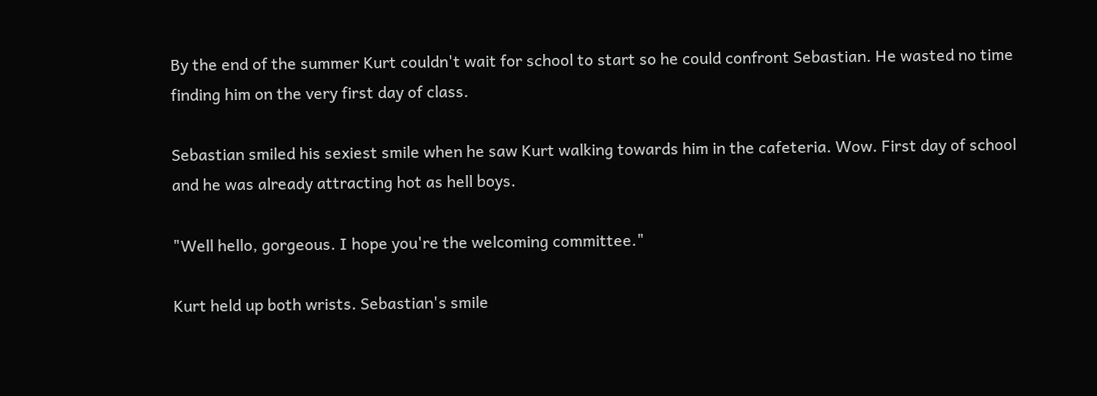By the end of the summer Kurt couldn't wait for school to start so he could confront Sebastian. He wasted no time finding him on the very first day of class.

Sebastian smiled his sexiest smile when he saw Kurt walking towards him in the cafeteria. Wow. First day of school and he was already attracting hot as hell boys.

"Well hello, gorgeous. I hope you're the welcoming committee."

Kurt held up both wrists. Sebastian's smile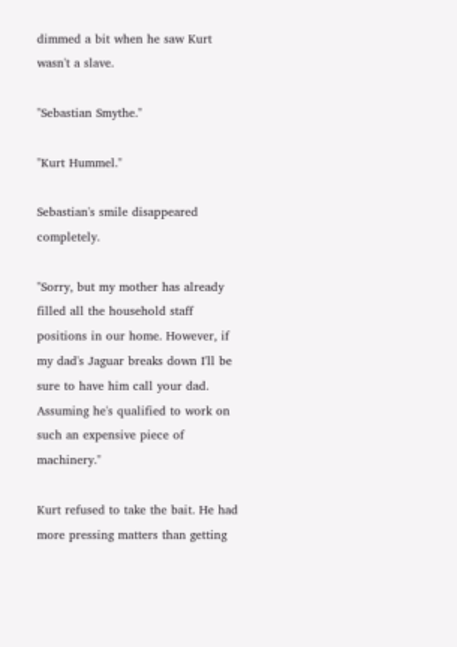dimmed a bit when he saw Kurt wasn't a slave.

"Sebastian Smythe."

"Kurt Hummel."

Sebastian's smile disappeared completely.

"Sorry, but my mother has already filled all the household staff positions in our home. However, if my dad's Jaguar breaks down I'll be sure to have him call your dad. Assuming he's qualified to work on such an expensive piece of machinery."

Kurt refused to take the bait. He had more pressing matters than getting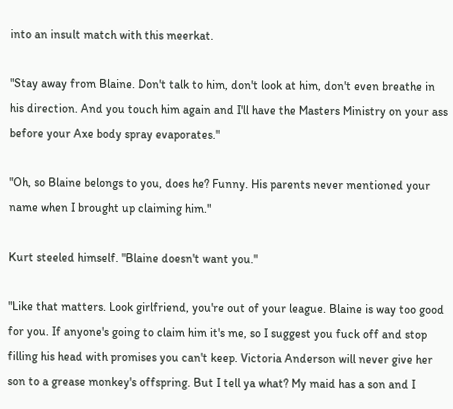into an insult match with this meerkat.

"Stay away from Blaine. Don't talk to him, don't look at him, don't even breathe in his direction. And you touch him again and I'll have the Masters Ministry on your ass before your Axe body spray evaporates."

"Oh, so Blaine belongs to you, does he? Funny. His parents never mentioned your name when I brought up claiming him."

Kurt steeled himself. "Blaine doesn't want you."

"Like that matters. Look girlfriend, you're out of your league. Blaine is way too good for you. If anyone's going to claim him it's me, so I suggest you fuck off and stop filling his head with promises you can't keep. Victoria Anderson will never give her son to a grease monkey's offspring. But I tell ya what? My maid has a son and I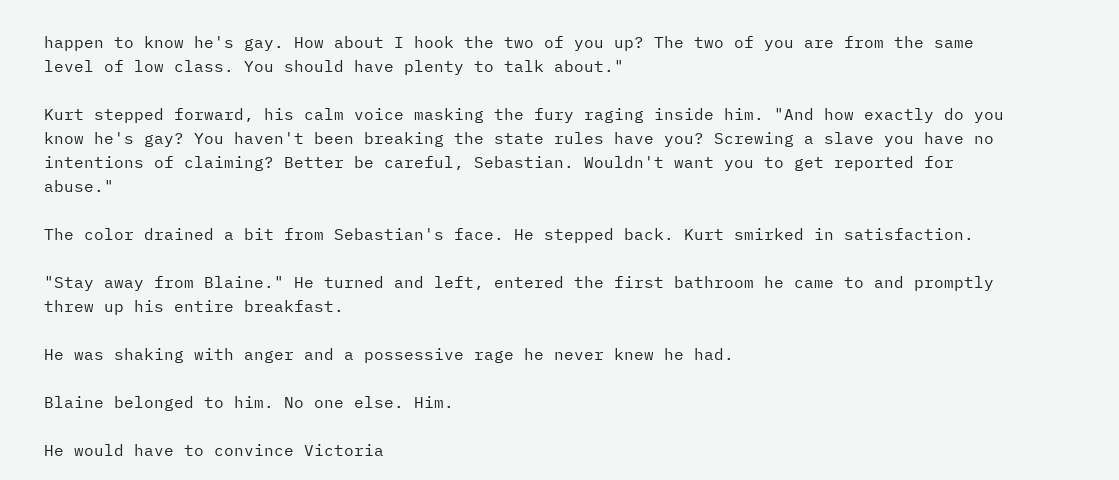happen to know he's gay. How about I hook the two of you up? The two of you are from the same level of low class. You should have plenty to talk about."

Kurt stepped forward, his calm voice masking the fury raging inside him. "And how exactly do you know he's gay? You haven't been breaking the state rules have you? Screwing a slave you have no intentions of claiming? Better be careful, Sebastian. Wouldn't want you to get reported for abuse."

The color drained a bit from Sebastian's face. He stepped back. Kurt smirked in satisfaction.

"Stay away from Blaine." He turned and left, entered the first bathroom he came to and promptly threw up his entire breakfast.

He was shaking with anger and a possessive rage he never knew he had.

Blaine belonged to him. No one else. Him.

He would have to convince Victoria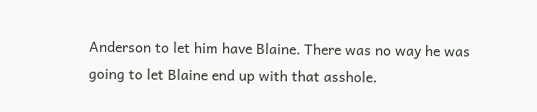Anderson to let him have Blaine. There was no way he was going to let Blaine end up with that asshole.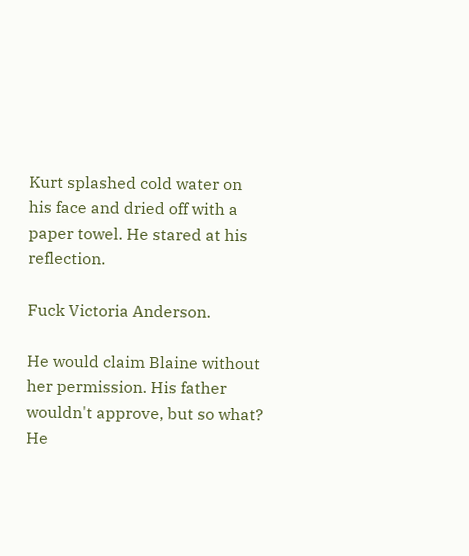Kurt splashed cold water on his face and dried off with a paper towel. He stared at his reflection.

Fuck Victoria Anderson.

He would claim Blaine without her permission. His father wouldn't approve, but so what? He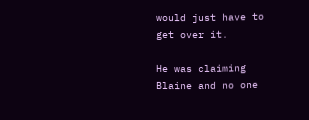would just have to get over it.

He was claiming Blaine and no one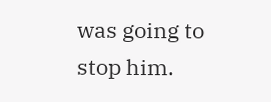was going to stop him.